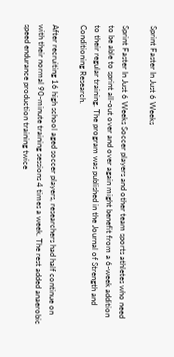Sprint Faster In Just 6 Weeks

Sprint Faster In Just 6 Weeks Soccer players and other team sports athletes who need to be able to sprint all-out over and over again might benefit from a 6-week addition to their regular training. The program was published in the Journal of Strength and Conditioning Research.

After recruiting 16 high school aged soccer players, researchers had half continue on with their normal 90-minute training sessions 4 times a week. The rest added anaerobic speed endurance production training twice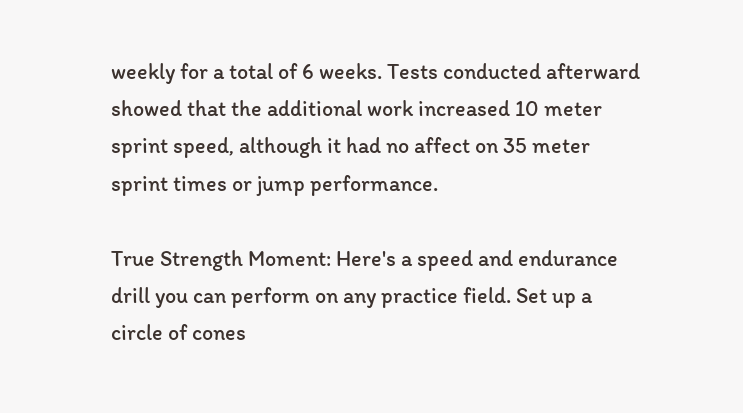weekly for a total of 6 weeks. Tests conducted afterward showed that the additional work increased 10 meter sprint speed, although it had no affect on 35 meter sprint times or jump performance.

True Strength Moment: Here's a speed and endurance drill you can perform on any practice field. Set up a circle of cones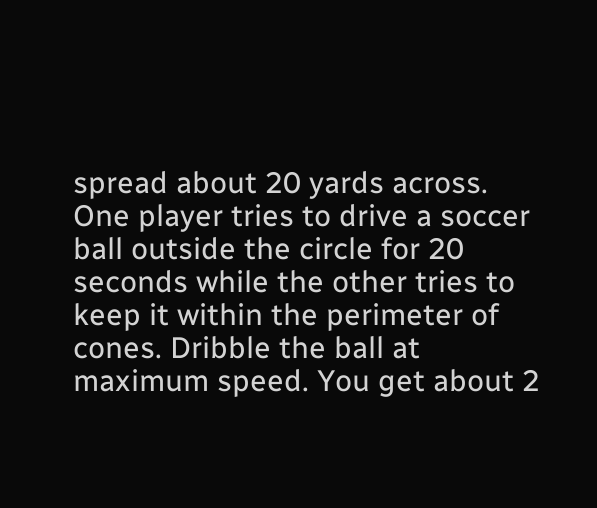spread about 20 yards across. One player tries to drive a soccer ball outside the circle for 20 seconds while the other tries to keep it within the perimeter of cones. Dribble the ball at maximum speed. You get about 2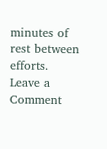minutes of rest between efforts.
Leave a Comment